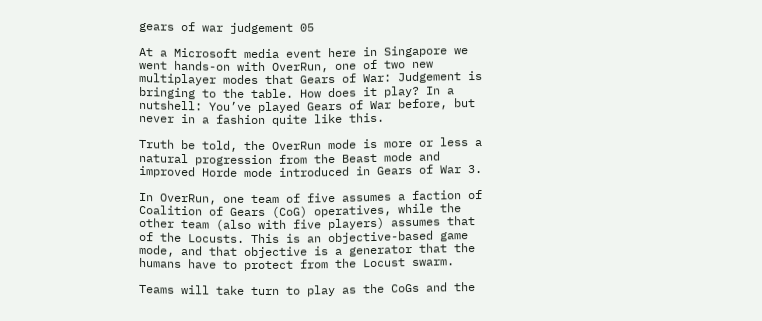gears of war judgement 05

At a Microsoft media event here in Singapore we went hands-on with OverRun, one of two new multiplayer modes that Gears of War: Judgement is bringing to the table. How does it play? In a nutshell: You’ve played Gears of War before, but never in a fashion quite like this.

Truth be told, the OverRun mode is more or less a natural progression from the Beast mode and improved Horde mode introduced in Gears of War 3.

In OverRun, one team of five assumes a faction of Coalition of Gears (CoG) operatives, while the other team (also with five players) assumes that of the Locusts. This is an objective-based game mode, and that objective is a generator that the humans have to protect from the Locust swarm.

Teams will take turn to play as the CoGs and the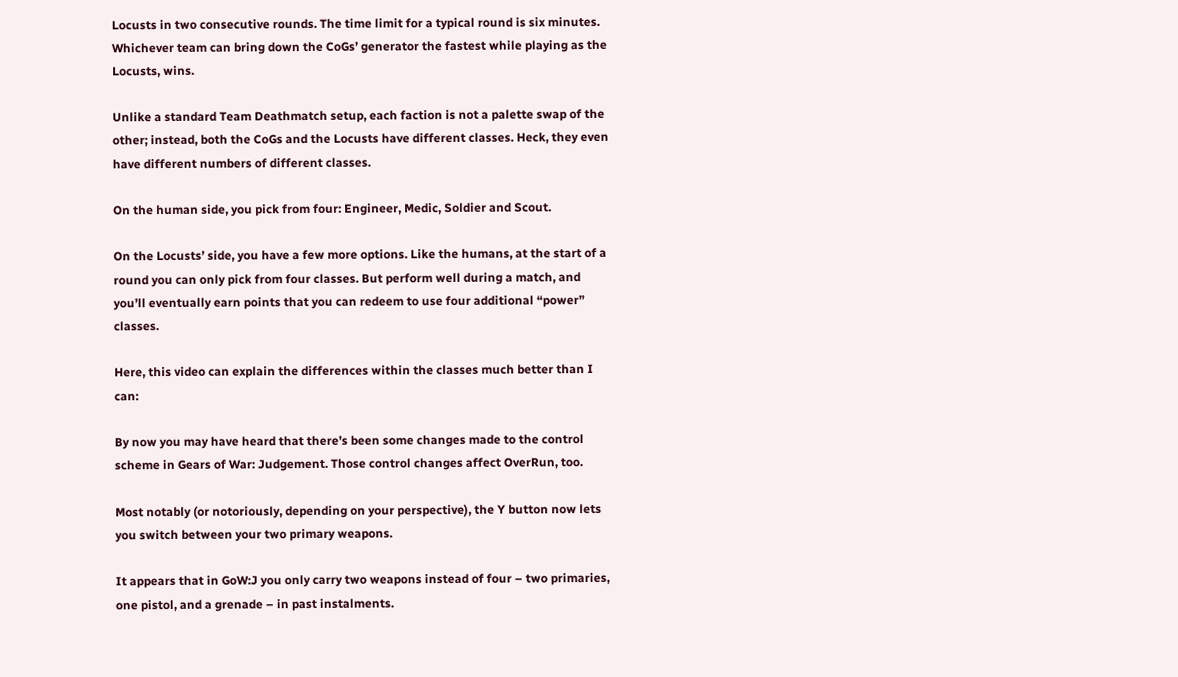Locusts in two consecutive rounds. The time limit for a typical round is six minutes. Whichever team can bring down the CoGs’ generator the fastest while playing as the Locusts, wins.

Unlike a standard Team Deathmatch setup, each faction is not a palette swap of the other; instead, both the CoGs and the Locusts have different classes. Heck, they even have different numbers of different classes.

On the human side, you pick from four: Engineer, Medic, Soldier and Scout.

On the Locusts’ side, you have a few more options. Like the humans, at the start of a round you can only pick from four classes. But perform well during a match, and you’ll eventually earn points that you can redeem to use four additional “power” classes.

Here, this video can explain the differences within the classes much better than I can:

By now you may have heard that there’s been some changes made to the control scheme in Gears of War: Judgement. Those control changes affect OverRun, too.

Most notably (or notoriously, depending on your perspective), the Y button now lets you switch between your two primary weapons.

It appears that in GoW:J you only carry two weapons instead of four – two primaries, one pistol, and a grenade – in past instalments.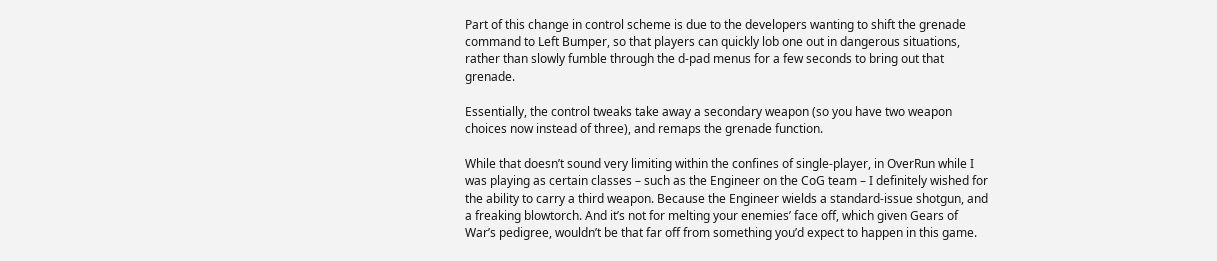Part of this change in control scheme is due to the developers wanting to shift the grenade command to Left Bumper, so that players can quickly lob one out in dangerous situations, rather than slowly fumble through the d-pad menus for a few seconds to bring out that grenade.

Essentially, the control tweaks take away a secondary weapon (so you have two weapon choices now instead of three), and remaps the grenade function.

While that doesn’t sound very limiting within the confines of single-player, in OverRun while I was playing as certain classes – such as the Engineer on the CoG team – I definitely wished for the ability to carry a third weapon. Because the Engineer wields a standard-issue shotgun, and a freaking blowtorch. And it’s not for melting your enemies’ face off, which given Gears of War’s pedigree, wouldn’t be that far off from something you’d expect to happen in this game.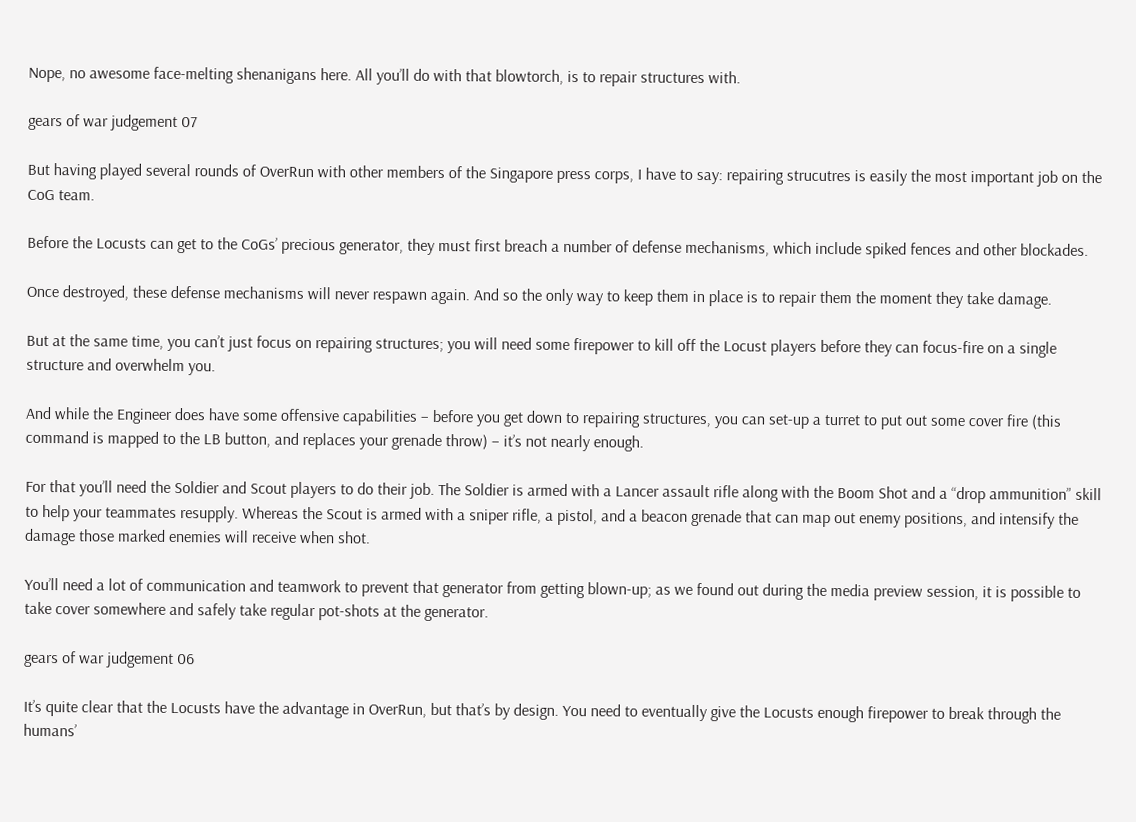Nope, no awesome face-melting shenanigans here. All you’ll do with that blowtorch, is to repair structures with.

gears of war judgement 07

But having played several rounds of OverRun with other members of the Singapore press corps, I have to say: repairing strucutres is easily the most important job on the CoG team.

Before the Locusts can get to the CoGs’ precious generator, they must first breach a number of defense mechanisms, which include spiked fences and other blockades.

Once destroyed, these defense mechanisms will never respawn again. And so the only way to keep them in place is to repair them the moment they take damage.

But at the same time, you can’t just focus on repairing structures; you will need some firepower to kill off the Locust players before they can focus-fire on a single structure and overwhelm you.

And while the Engineer does have some offensive capabilities – before you get down to repairing structures, you can set-up a turret to put out some cover fire (this command is mapped to the LB button, and replaces your grenade throw) – it’s not nearly enough.

For that you’ll need the Soldier and Scout players to do their job. The Soldier is armed with a Lancer assault rifle along with the Boom Shot and a “drop ammunition” skill to help your teammates resupply. Whereas the Scout is armed with a sniper rifle, a pistol, and a beacon grenade that can map out enemy positions, and intensify the damage those marked enemies will receive when shot.

You’ll need a lot of communication and teamwork to prevent that generator from getting blown-up; as we found out during the media preview session, it is possible to take cover somewhere and safely take regular pot-shots at the generator.

gears of war judgement 06

It’s quite clear that the Locusts have the advantage in OverRun, but that’s by design. You need to eventually give the Locusts enough firepower to break through the humans’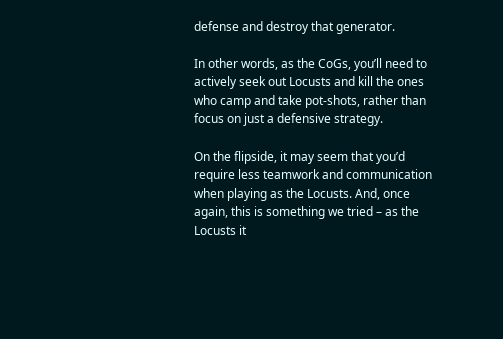defense and destroy that generator.

In other words, as the CoGs, you’ll need to actively seek out Locusts and kill the ones who camp and take pot-shots, rather than focus on just a defensive strategy.

On the flipside, it may seem that you’d require less teamwork and communication when playing as the Locusts. And, once again, this is something we tried – as the Locusts it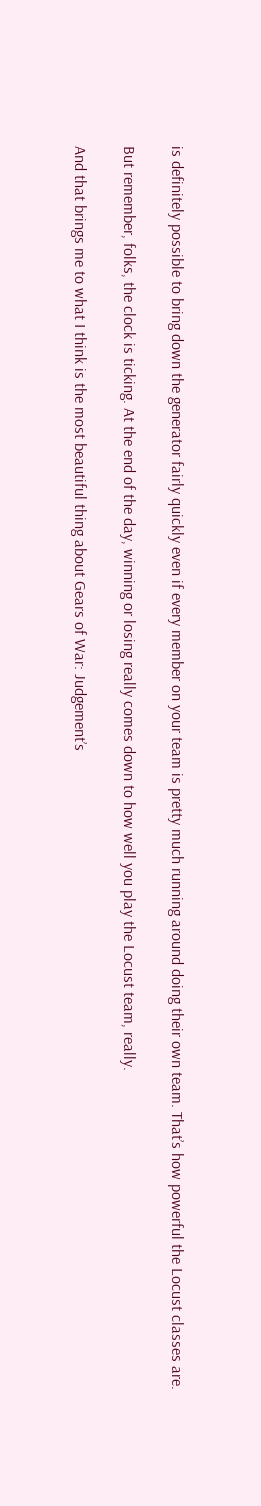is definitely possible to bring down the generator fairly quickly even if every member on your team is pretty much running around doing their own team. That’s how powerful the Locust classes are.

But remember, folks, the clock is ticking. At the end of the day, winning or losing really comes down to how well you play the Locust team, really.

And that brings me to what I think is the most beautiful thing about Gears of War: Judgement’s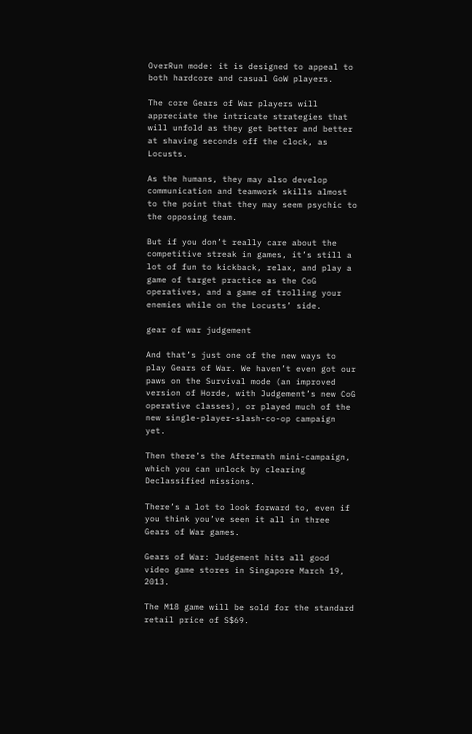OverRun mode: it is designed to appeal to both hardcore and casual GoW players.

The core Gears of War players will appreciate the intricate strategies that will unfold as they get better and better at shaving seconds off the clock, as Locusts.

As the humans, they may also develop communication and teamwork skills almost to the point that they may seem psychic to the opposing team.

But if you don’t really care about the competitive streak in games, it’s still a lot of fun to kickback, relax, and play a game of target practice as the CoG operatives, and a game of trolling your enemies while on the Locusts’ side.

gear of war judgement

And that’s just one of the new ways to play Gears of War. We haven’t even got our paws on the Survival mode (an improved version of Horde, with Judgement’s new CoG operative classes), or played much of the new single-player-slash-co-op campaign yet.

Then there’s the Aftermath mini-campaign, which you can unlock by clearing Declassified missions.

There’s a lot to look forward to, even if you think you’ve seen it all in three Gears of War games.

Gears of War: Judgement hits all good video game stores in Singapore March 19, 2013.

The M18 game will be sold for the standard retail price of S$69.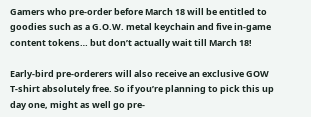Gamers who pre-order before March 18 will be entitled to goodies such as a G.O.W. metal keychain and five in-game content tokens… but don’t actually wait till March 18!

Early-bird pre-orderers will also receive an exclusive GOW T-shirt absolutely free. So if you’re planning to pick this up day one, might as well go pre-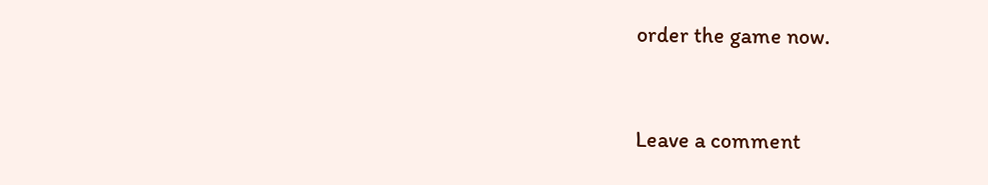order the game now.


Leave a comment